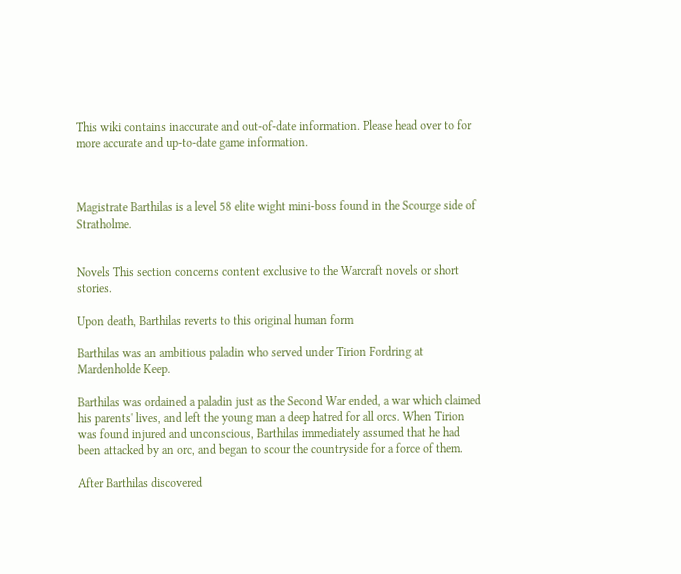This wiki contains inaccurate and out-of-date information. Please head over to for more accurate and up-to-date game information.



Magistrate Barthilas is a level 58 elite wight mini-boss found in the Scourge side of Stratholme.


Novels This section concerns content exclusive to the Warcraft novels or short stories.

Upon death, Barthilas reverts to this original human form

Barthilas was an ambitious paladin who served under Tirion Fordring at Mardenholde Keep.

Barthilas was ordained a paladin just as the Second War ended, a war which claimed his parents' lives, and left the young man a deep hatred for all orcs. When Tirion was found injured and unconscious, Barthilas immediately assumed that he had been attacked by an orc, and began to scour the countryside for a force of them.

After Barthilas discovered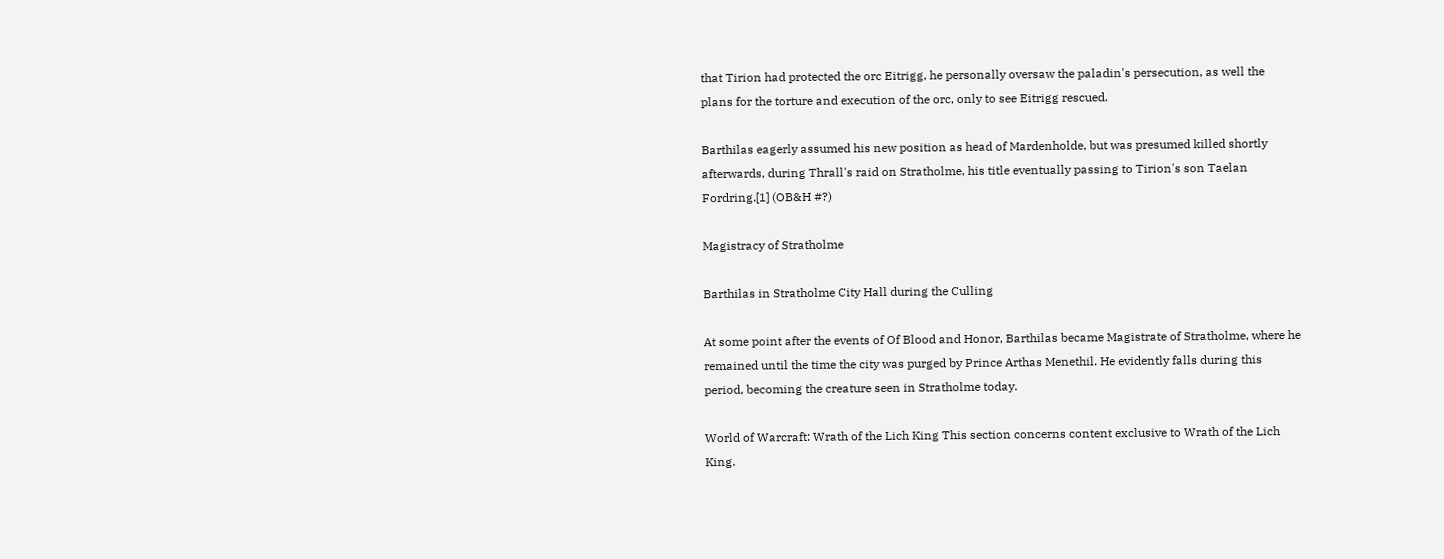that Tirion had protected the orc Eitrigg, he personally oversaw the paladin's persecution, as well the plans for the torture and execution of the orc, only to see Eitrigg rescued.

Barthilas eagerly assumed his new position as head of Mardenholde, but was presumed killed shortly afterwards, during Thrall's raid on Stratholme, his title eventually passing to Tirion's son Taelan Fordring.[1] (OB&H #?)

Magistracy of Stratholme

Barthilas in Stratholme City Hall during the Culling

At some point after the events of Of Blood and Honor, Barthilas became Magistrate of Stratholme, where he remained until the time the city was purged by Prince Arthas Menethil. He evidently falls during this period, becoming the creature seen in Stratholme today.

World of Warcraft: Wrath of the Lich King This section concerns content exclusive to Wrath of the Lich King.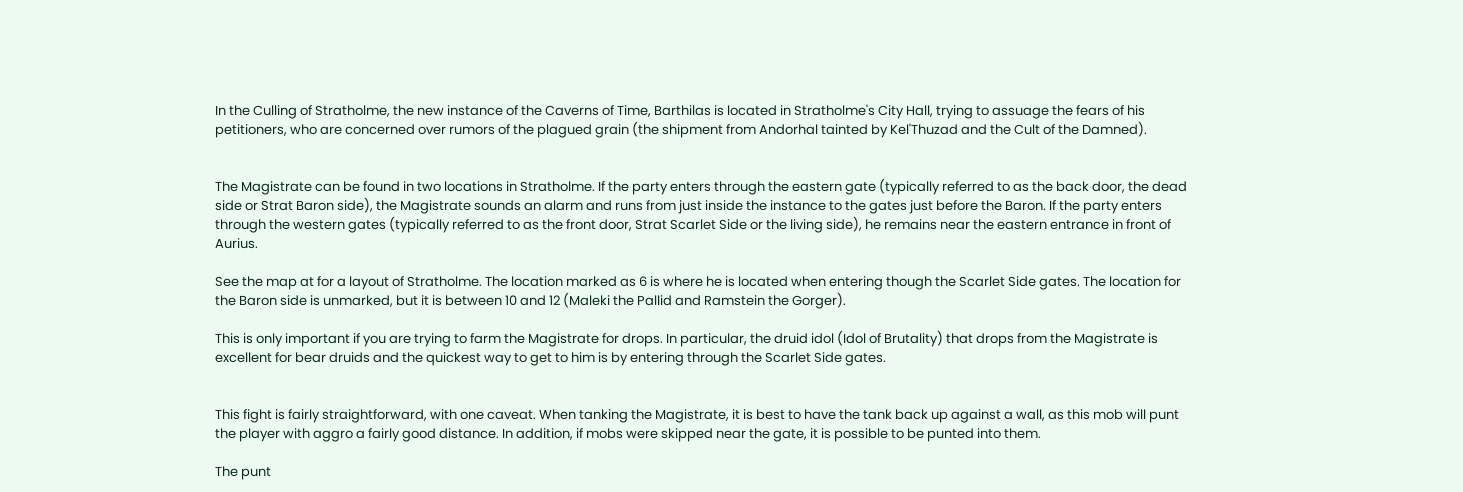In the Culling of Stratholme, the new instance of the Caverns of Time, Barthilas is located in Stratholme's City Hall, trying to assuage the fears of his petitioners, who are concerned over rumors of the plagued grain (the shipment from Andorhal tainted by Kel'Thuzad and the Cult of the Damned).


The Magistrate can be found in two locations in Stratholme. If the party enters through the eastern gate (typically referred to as the back door, the dead side or Strat Baron side), the Magistrate sounds an alarm and runs from just inside the instance to the gates just before the Baron. If the party enters through the western gates (typically referred to as the front door, Strat Scarlet Side or the living side), he remains near the eastern entrance in front of Aurius.

See the map at for a layout of Stratholme. The location marked as 6 is where he is located when entering though the Scarlet Side gates. The location for the Baron side is unmarked, but it is between 10 and 12 (Maleki the Pallid and Ramstein the Gorger).

This is only important if you are trying to farm the Magistrate for drops. In particular, the druid idol (Idol of Brutality) that drops from the Magistrate is excellent for bear druids and the quickest way to get to him is by entering through the Scarlet Side gates.


This fight is fairly straightforward, with one caveat. When tanking the Magistrate, it is best to have the tank back up against a wall, as this mob will punt the player with aggro a fairly good distance. In addition, if mobs were skipped near the gate, it is possible to be punted into them.

The punt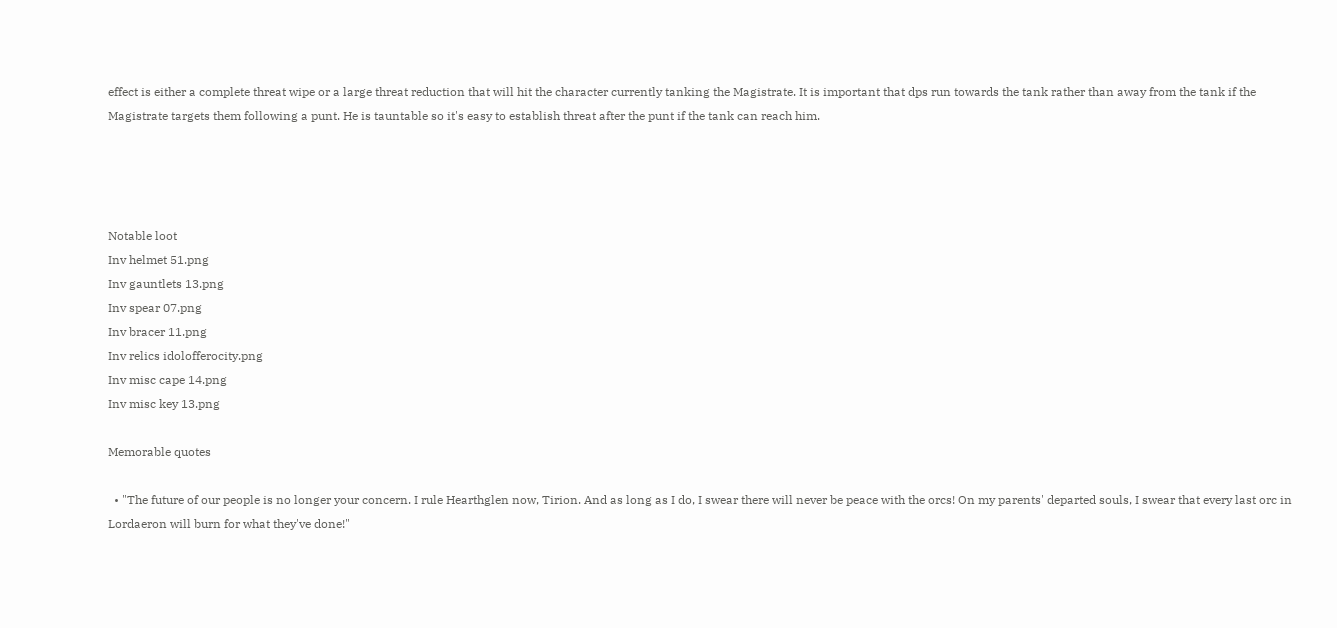effect is either a complete threat wipe or a large threat reduction that will hit the character currently tanking the Magistrate. It is important that dps run towards the tank rather than away from the tank if the Magistrate targets them following a punt. He is tauntable so it's easy to establish threat after the punt if the tank can reach him.




Notable loot
Inv helmet 51.png
Inv gauntlets 13.png
Inv spear 07.png
Inv bracer 11.png
Inv relics idolofferocity.png
Inv misc cape 14.png
Inv misc key 13.png

Memorable quotes

  • "The future of our people is no longer your concern. I rule Hearthglen now, Tirion. And as long as I do, I swear there will never be peace with the orcs! On my parents' departed souls, I swear that every last orc in Lordaeron will burn for what they've done!"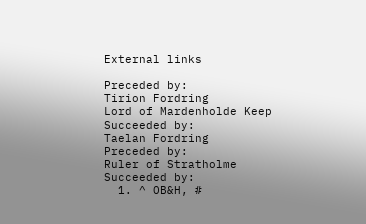External links

Preceded by:
Tirion Fordring
Lord of Mardenholde Keep
Succeeded by:
Taelan Fordring
Preceded by:
Ruler of Stratholme
Succeeded by:
  1. ^ OB&H, #